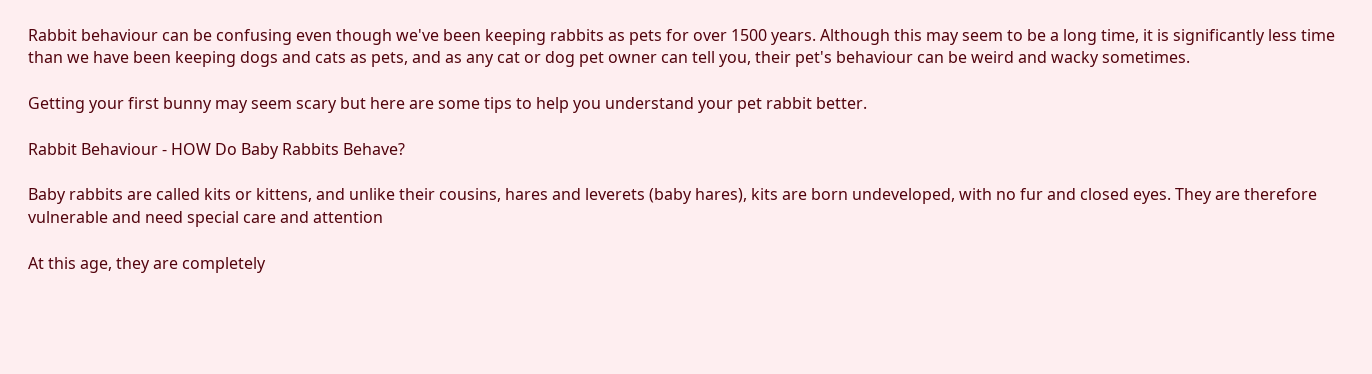Rabbit behaviour can be confusing even though we've been keeping rabbits as pets for over 1500 years. Although this may seem to be a long time, it is significantly less time than we have been keeping dogs and cats as pets, and as any cat or dog pet owner can tell you, their pet's behaviour can be weird and wacky sometimes.

Getting your first bunny may seem scary but here are some tips to help you understand your pet rabbit better.

Rabbit Behaviour - HOW Do Baby Rabbits Behave?

Baby rabbits are called kits or kittens, and unlike their cousins, hares and leverets (baby hares), kits are born undeveloped, with no fur and closed eyes. They are therefore vulnerable and need special care and attention

At this age, they are completely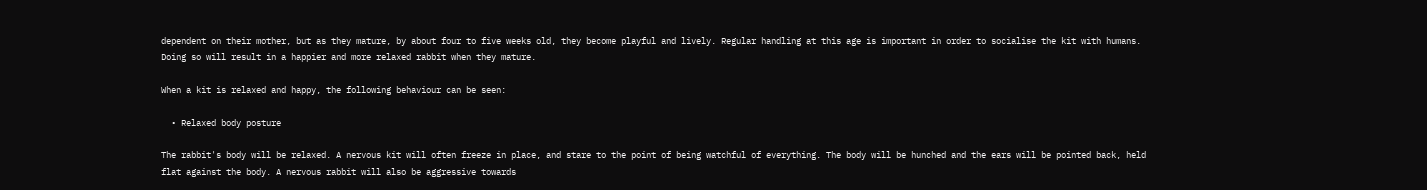dependent on their mother, but as they mature, by about four to five weeks old, they become playful and lively. Regular handling at this age is important in order to socialise the kit with humans. Doing so will result in a happier and more relaxed rabbit when they mature.

When a kit is relaxed and happy, the following behaviour can be seen:

  • Relaxed body posture

The rabbit's body will be relaxed. A nervous kit will often freeze in place, and stare to the point of being watchful of everything. The body will be hunched and the ears will be pointed back, held flat against the body. A nervous rabbit will also be aggressive towards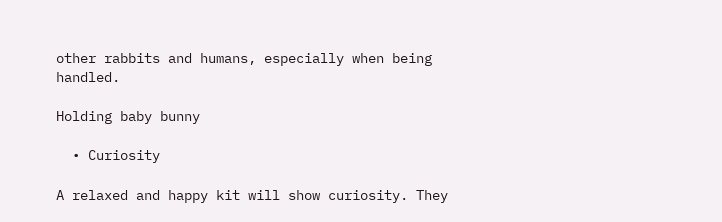other rabbits and humans, especially when being handled.

Holding baby bunny

  • Curiosity

A relaxed and happy kit will show curiosity. They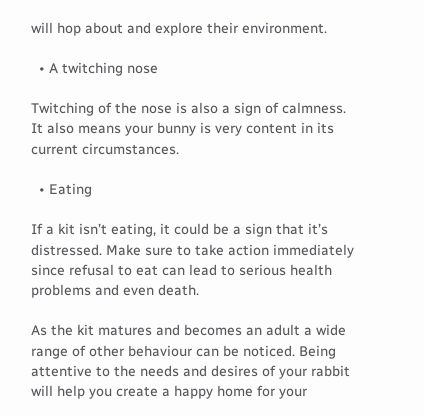will hop about and explore their environment.

  • A twitching nose

Twitching of the nose is also a sign of calmness. It also means your bunny is very content in its current circumstances.

  • Eating

If a kit isn’t eating, it could be a sign that it’s distressed. Make sure to take action immediately since refusal to eat can lead to serious health problems and even death.

As the kit matures and becomes an adult a wide range of other behaviour can be noticed. Being attentive to the needs and desires of your rabbit will help you create a happy home for your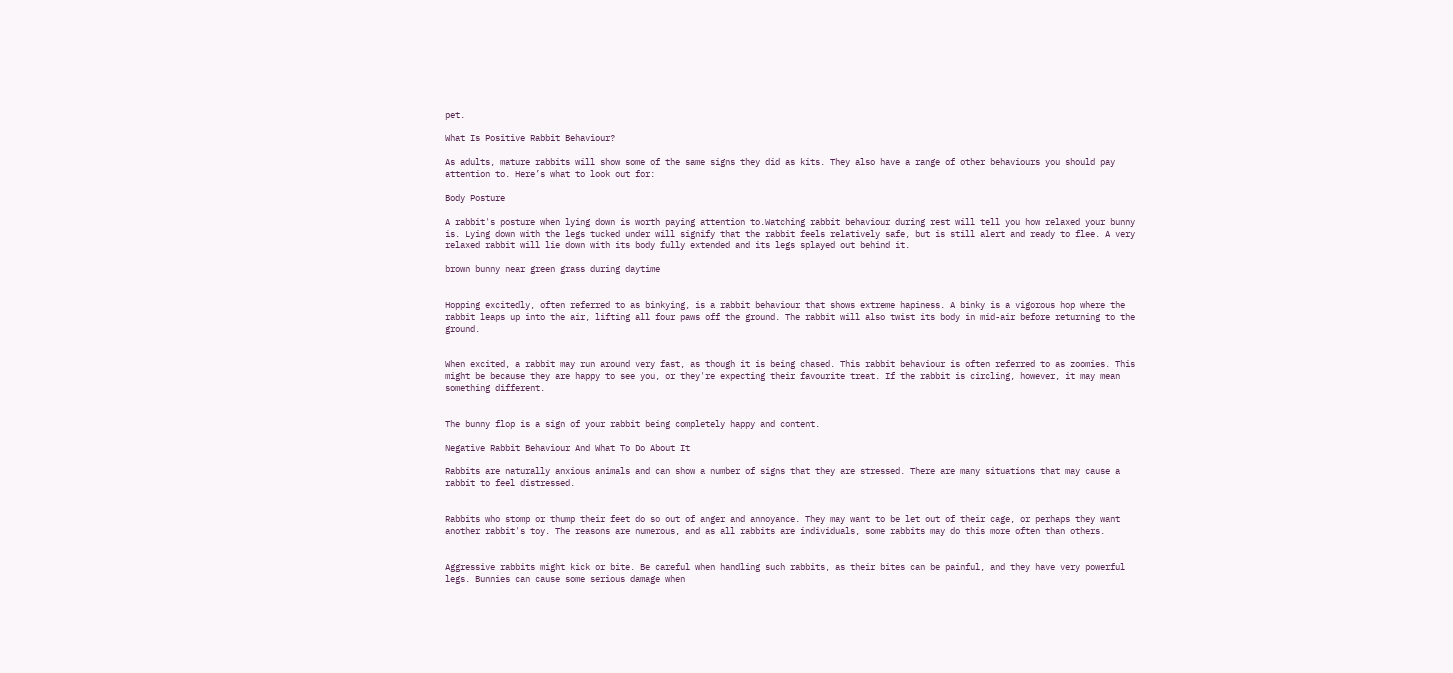pet.

What Is Positive Rabbit Behaviour?

As adults, mature rabbits will show some of the same signs they did as kits. They also have a range of other behaviours you should pay attention to. Here’s what to look out for:

Body Posture

A rabbit's posture when lying down is worth paying attention to.Watching rabbit behaviour during rest will tell you how relaxed your bunny is. Lying down with the legs tucked under will signify that the rabbit feels relatively safe, but is still alert and ready to flee. A very relaxed rabbit will lie down with its body fully extended and its legs splayed out behind it.

brown bunny near green grass during daytime


Hopping excitedly, often referred to as binkying, is a rabbit behaviour that shows extreme hapiness. A binky is a vigorous hop where the rabbit leaps up into the air, lifting all four paws off the ground. The rabbit will also twist its body in mid-air before returning to the ground.


When excited, a rabbit may run around very fast, as though it is being chased. This rabbit behaviour is often referred to as zoomies. This might be because they are happy to see you, or they're expecting their favourite treat. If the rabbit is circling, however, it may mean something different.


The bunny flop is a sign of your rabbit being completely happy and content.

Negative Rabbit Behaviour And What To Do About It

Rabbits are naturally anxious animals and can show a number of signs that they are stressed. There are many situations that may cause a rabbit to feel distressed.


Rabbits who stomp or thump their feet do so out of anger and annoyance. They may want to be let out of their cage, or perhaps they want another rabbit's toy. The reasons are numerous, and as all rabbits are individuals, some rabbits may do this more often than others.


Aggressive rabbits might kick or bite. Be careful when handling such rabbits, as their bites can be painful, and they have very powerful legs. Bunnies can cause some serious damage when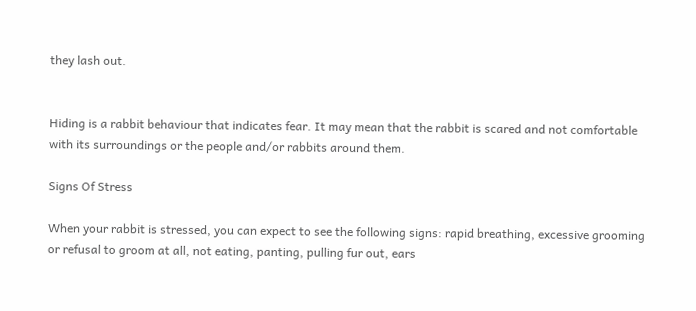they lash out.


Hiding is a rabbit behaviour that indicates fear. It may mean that the rabbit is scared and not comfortable with its surroundings or the people and/or rabbits around them.

Signs Of Stress

When your rabbit is stressed, you can expect to see the following signs: rapid breathing, excessive grooming or refusal to groom at all, not eating, panting, pulling fur out, ears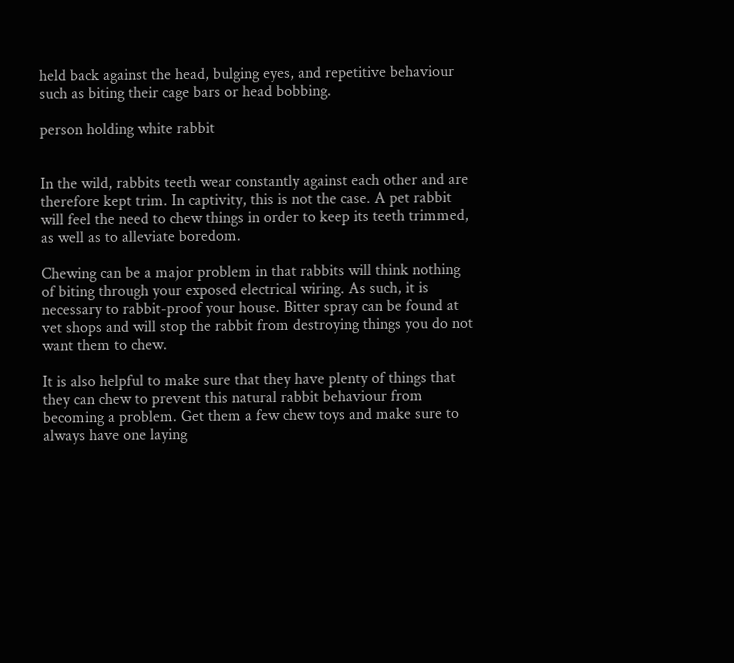held back against the head, bulging eyes, and repetitive behaviour such as biting their cage bars or head bobbing.

person holding white rabbit


In the wild, rabbits teeth wear constantly against each other and are therefore kept trim. In captivity, this is not the case. A pet rabbit will feel the need to chew things in order to keep its teeth trimmed, as well as to alleviate boredom.

Chewing can be a major problem in that rabbits will think nothing of biting through your exposed electrical wiring. As such, it is necessary to rabbit-proof your house. Bitter spray can be found at vet shops and will stop the rabbit from destroying things you do not want them to chew.

It is also helpful to make sure that they have plenty of things that they can chew to prevent this natural rabbit behaviour from becoming a problem. Get them a few chew toys and make sure to always have one laying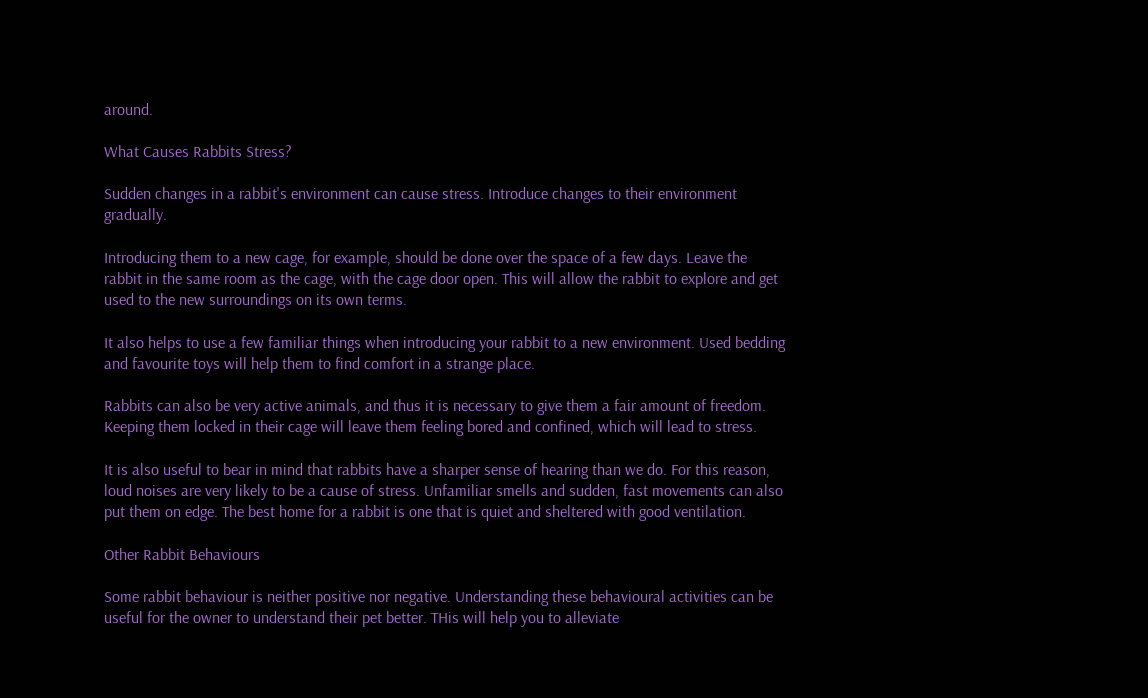around.

What Causes Rabbits Stress?

Sudden changes in a rabbit's environment can cause stress. Introduce changes to their environment gradually.

Introducing them to a new cage, for example, should be done over the space of a few days. Leave the rabbit in the same room as the cage, with the cage door open. This will allow the rabbit to explore and get used to the new surroundings on its own terms.

It also helps to use a few familiar things when introducing your rabbit to a new environment. Used bedding and favourite toys will help them to find comfort in a strange place.

Rabbits can also be very active animals, and thus it is necessary to give them a fair amount of freedom. Keeping them locked in their cage will leave them feeling bored and confined, which will lead to stress.

It is also useful to bear in mind that rabbits have a sharper sense of hearing than we do. For this reason, loud noises are very likely to be a cause of stress. Unfamiliar smells and sudden, fast movements can also put them on edge. The best home for a rabbit is one that is quiet and sheltered with good ventilation.

Other Rabbit Behaviours

Some rabbit behaviour is neither positive nor negative. Understanding these behavioural activities can be useful for the owner to understand their pet better. THis will help you to alleviate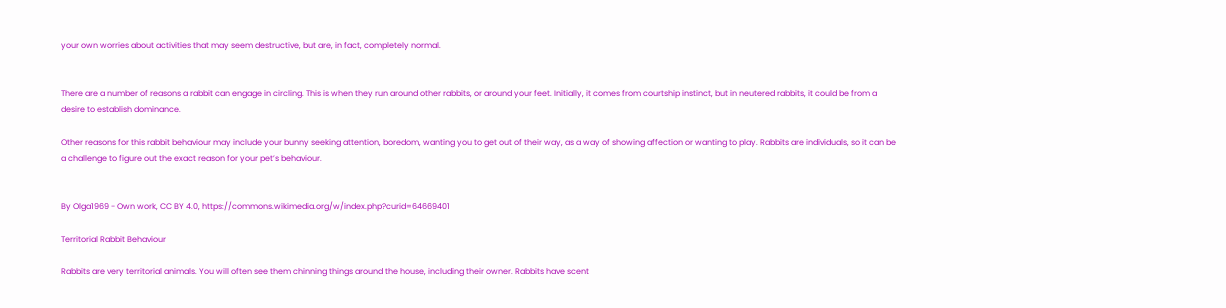your own worries about activities that may seem destructive, but are, in fact, completely normal.


There are a number of reasons a rabbit can engage in circling. This is when they run around other rabbits, or around your feet. Initially, it comes from courtship instinct, but in neutered rabbits, it could be from a desire to establish dominance.

Other reasons for this rabbit behaviour may include your bunny seeking attention, boredom, wanting you to get out of their way, as a way of showing affection or wanting to play. Rabbits are individuals, so it can be a challenge to figure out the exact reason for your pet’s behaviour.


By Olga1969 - Own work, CC BY 4.0, https://commons.wikimedia.org/w/index.php?curid=64669401

Territorial Rabbit Behaviour

Rabbits are very territorial animals. You will often see them chinning things around the house, including their owner. Rabbits have scent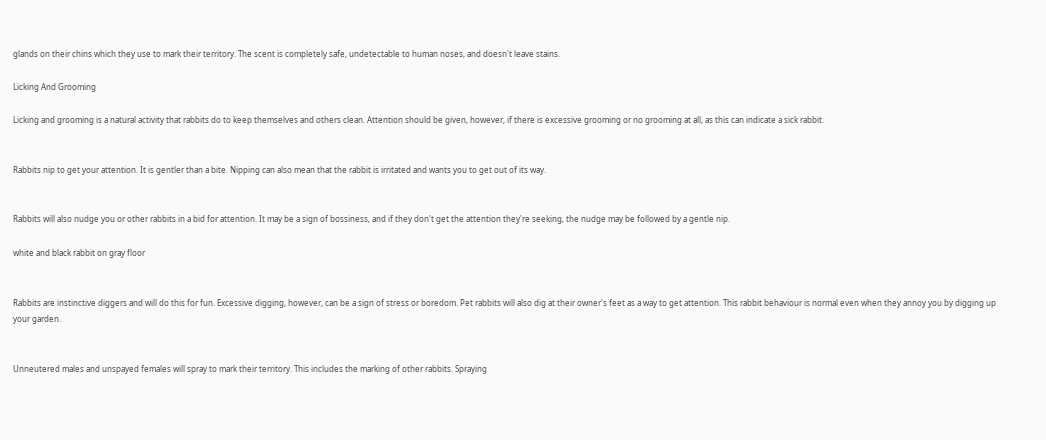glands on their chins which they use to mark their territory. The scent is completely safe, undetectable to human noses, and doesn't leave stains.

Licking And Grooming

Licking and grooming is a natural activity that rabbits do to keep themselves and others clean. Attention should be given, however, if there is excessive grooming or no grooming at all, as this can indicate a sick rabbit.


Rabbits nip to get your attention. It is gentler than a bite. Nipping can also mean that the rabbit is irritated and wants you to get out of its way.


Rabbits will also nudge you or other rabbits in a bid for attention. It may be a sign of bossiness, and if they don't get the attention they're seeking, the nudge may be followed by a gentle nip.

white and black rabbit on gray floor


Rabbits are instinctive diggers and will do this for fun. Excessive digging, however, can be a sign of stress or boredom. Pet rabbits will also dig at their owner's feet as a way to get attention. This rabbit behaviour is normal even when they annoy you by digging up your garden.


Unneutered males and unspayed females will spray to mark their territory. This includes the marking of other rabbits. Spraying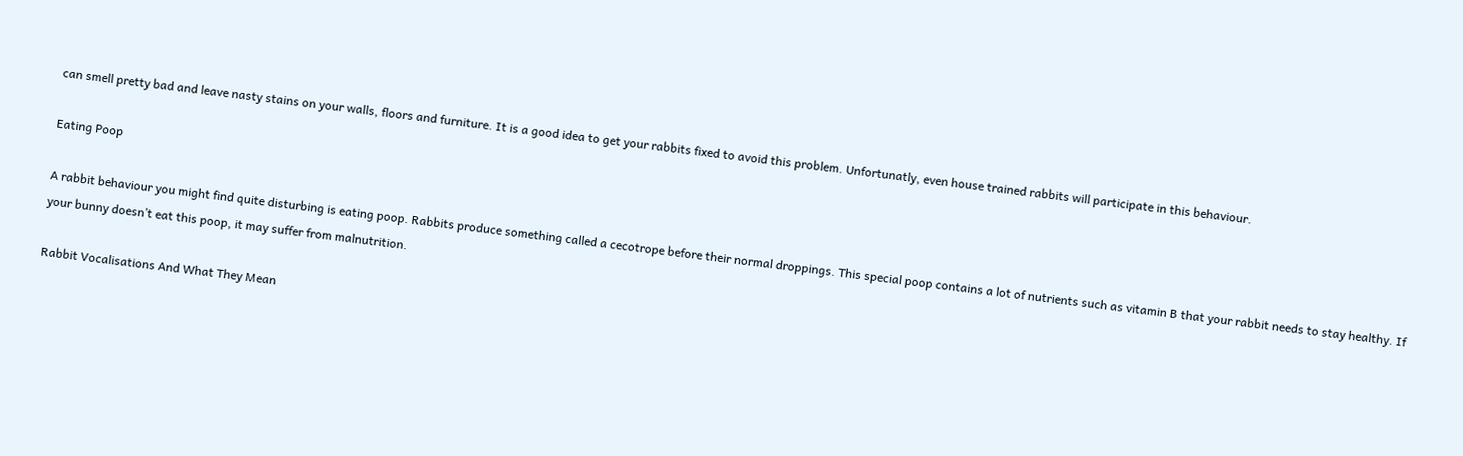can smell pretty bad and leave nasty stains on your walls, floors and furniture. It is a good idea to get your rabbits fixed to avoid this problem. Unfortunatly, even house trained rabbits will participate in this behaviour.

Eating Poop

A rabbit behaviour you might find quite disturbing is eating poop. Rabbits produce something called a cecotrope before their normal droppings. This special poop contains a lot of nutrients such as vitamin B that your rabbit needs to stay healthy. If your bunny doesn’t eat this poop, it may suffer from malnutrition.

Rabbit Vocalisations And What They Mean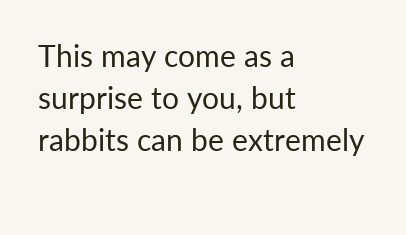This may come as a surprise to you, but rabbits can be extremely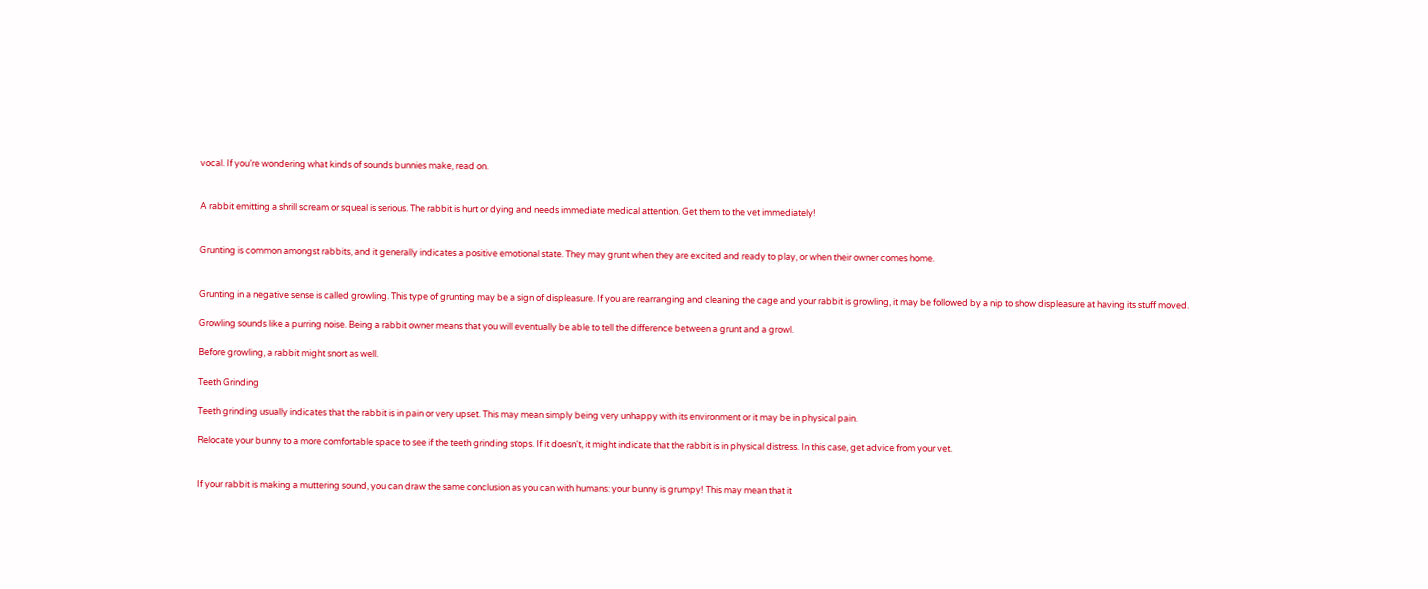vocal. If you’re wondering what kinds of sounds bunnies make, read on.


A rabbit emitting a shrill scream or squeal is serious. The rabbit is hurt or dying and needs immediate medical attention. Get them to the vet immediately!


Grunting is common amongst rabbits, and it generally indicates a positive emotional state. They may grunt when they are excited and ready to play, or when their owner comes home.


Grunting in a negative sense is called growling. This type of grunting may be a sign of displeasure. If you are rearranging and cleaning the cage and your rabbit is growling, it may be followed by a nip to show displeasure at having its stuff moved.

Growling sounds like a purring noise. Being a rabbit owner means that you will eventually be able to tell the difference between a grunt and a growl.

Before growling, a rabbit might snort as well.

Teeth Grinding

Teeth grinding usually indicates that the rabbit is in pain or very upset. This may mean simply being very unhappy with its environment or it may be in physical pain.

Relocate your bunny to a more comfortable space to see if the teeth grinding stops. If it doesn't, it might indicate that the rabbit is in physical distress. In this case, get advice from your vet.


If your rabbit is making a muttering sound, you can draw the same conclusion as you can with humans: your bunny is grumpy! This may mean that it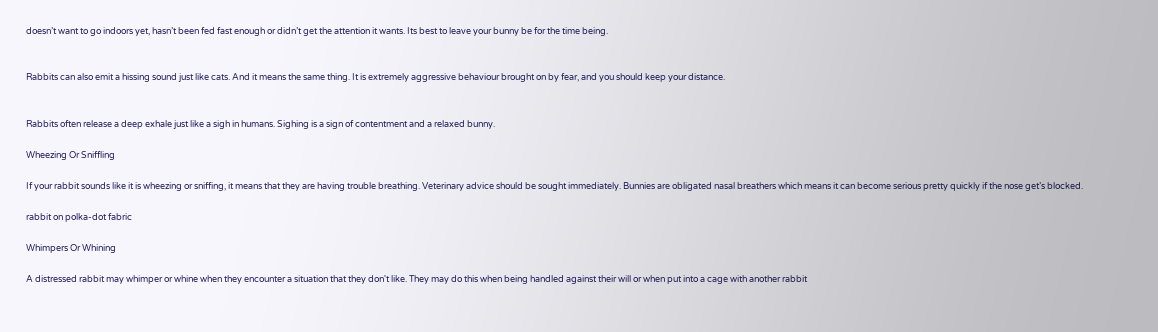doesn’t want to go indoors yet, hasn’t been fed fast enough or didn’t get the attention it wants. Its best to leave your bunny be for the time being.


Rabbits can also emit a hissing sound just like cats. And it means the same thing. It is extremely aggressive behaviour brought on by fear, and you should keep your distance.


Rabbits often release a deep exhale just like a sigh in humans. Sighing is a sign of contentment and a relaxed bunny.

Wheezing Or Sniffling

If your rabbit sounds like it is wheezing or sniffing, it means that they are having trouble breathing. Veterinary advice should be sought immediately. Bunnies are obligated nasal breathers which means it can become serious pretty quickly if the nose get’s blocked.

rabbit on polka-dot fabric

Whimpers Or Whining

A distressed rabbit may whimper or whine when they encounter a situation that they don't like. They may do this when being handled against their will or when put into a cage with another rabbit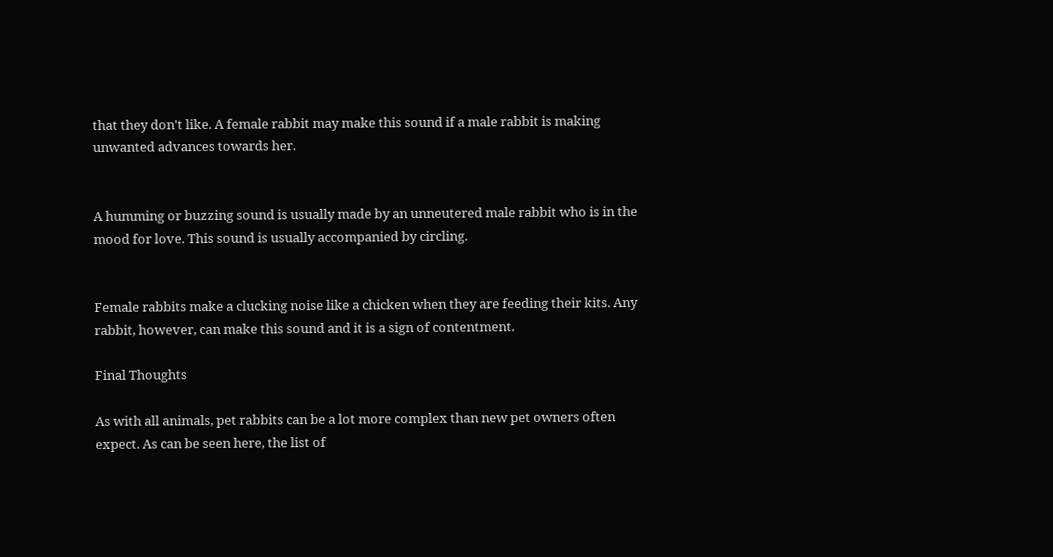that they don't like. A female rabbit may make this sound if a male rabbit is making unwanted advances towards her.


A humming or buzzing sound is usually made by an unneutered male rabbit who is in the mood for love. This sound is usually accompanied by circling.


Female rabbits make a clucking noise like a chicken when they are feeding their kits. Any rabbit, however, can make this sound and it is a sign of contentment.

Final Thoughts

As with all animals, pet rabbits can be a lot more complex than new pet owners often expect. As can be seen here, the list of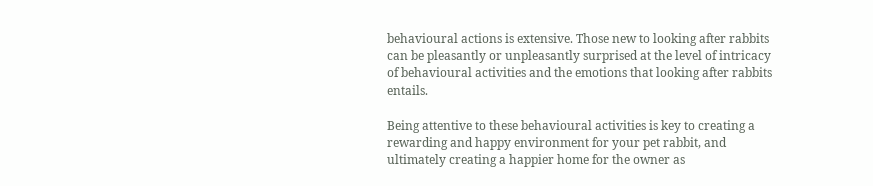behavioural actions is extensive. Those new to looking after rabbits can be pleasantly or unpleasantly surprised at the level of intricacy of behavioural activities and the emotions that looking after rabbits entails.

Being attentive to these behavioural activities is key to creating a rewarding and happy environment for your pet rabbit, and ultimately creating a happier home for the owner as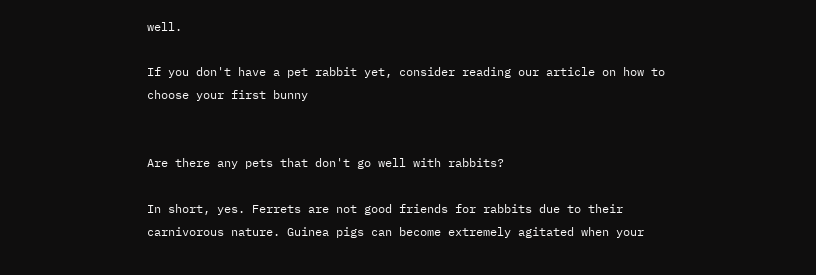well.

If you don't have a pet rabbit yet, consider reading our article on how to choose your first bunny


Are there any pets that don't go well with rabbits?

In short, yes. Ferrets are not good friends for rabbits due to their carnivorous nature. Guinea pigs can become extremely agitated when your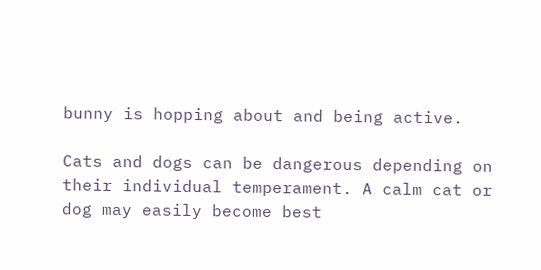bunny is hopping about and being active.

Cats and dogs can be dangerous depending on their individual temperament. A calm cat or dog may easily become best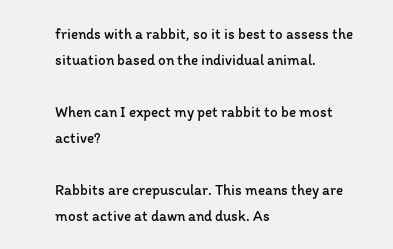friends with a rabbit, so it is best to assess the situation based on the individual animal.

When can I expect my pet rabbit to be most active?

Rabbits are crepuscular. This means they are most active at dawn and dusk. As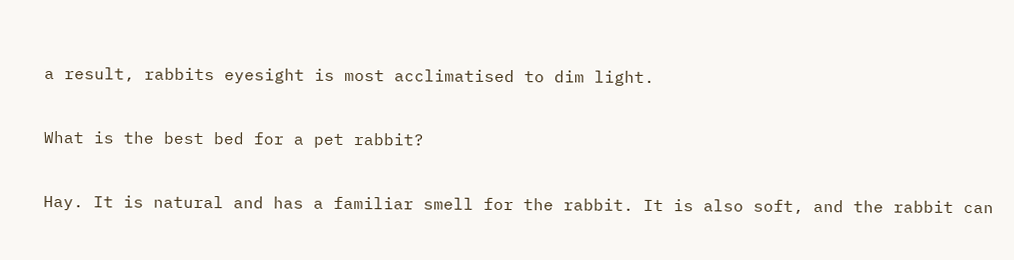a result, rabbits eyesight is most acclimatised to dim light.

What is the best bed for a pet rabbit?

Hay. It is natural and has a familiar smell for the rabbit. It is also soft, and the rabbit can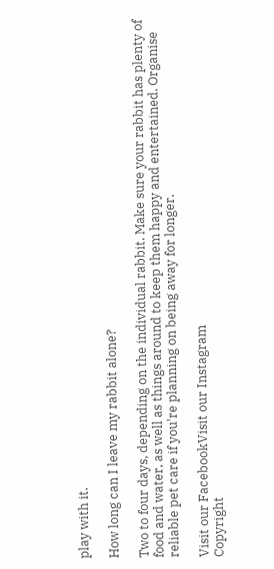play with it.

How long can I leave my rabbit alone?

Two to four days, depending on the individual rabbit. Make sure your rabbit has plenty of food and water, as well as things around to keep them happy and entertained. Organise reliable pet care if you're planning on being away for longer.

Visit our FacebookVisit our Instagram
Copyright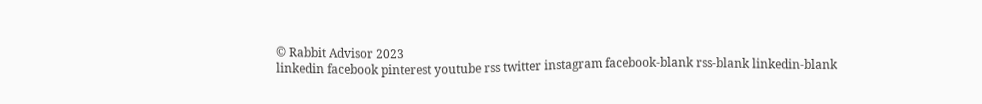© Rabbit Advisor 2023
linkedin facebook pinterest youtube rss twitter instagram facebook-blank rss-blank linkedin-blank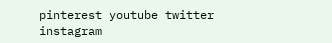pinterest youtube twitter instagram